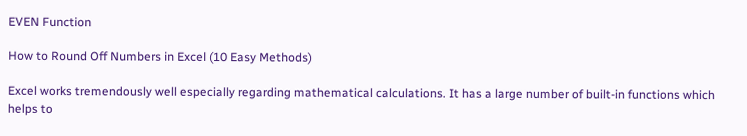EVEN Function

How to Round Off Numbers in Excel (10 Easy Methods)

Excel works tremendously well especially regarding mathematical calculations. It has a large number of built-in functions which helps to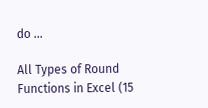do ...

All Types of Round Functions in Excel (15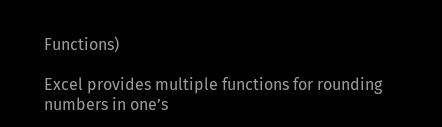Functions)

Excel provides multiple functions for rounding numbers in one’s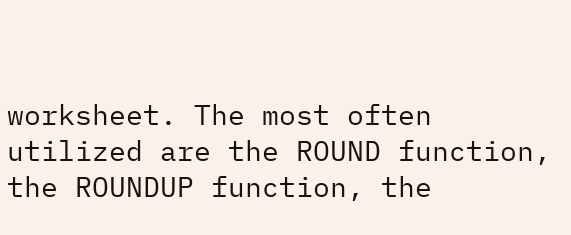worksheet. The most often utilized are the ROUND function, the ROUNDUP function, the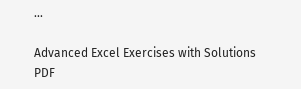...

Advanced Excel Exercises with Solutions PDF